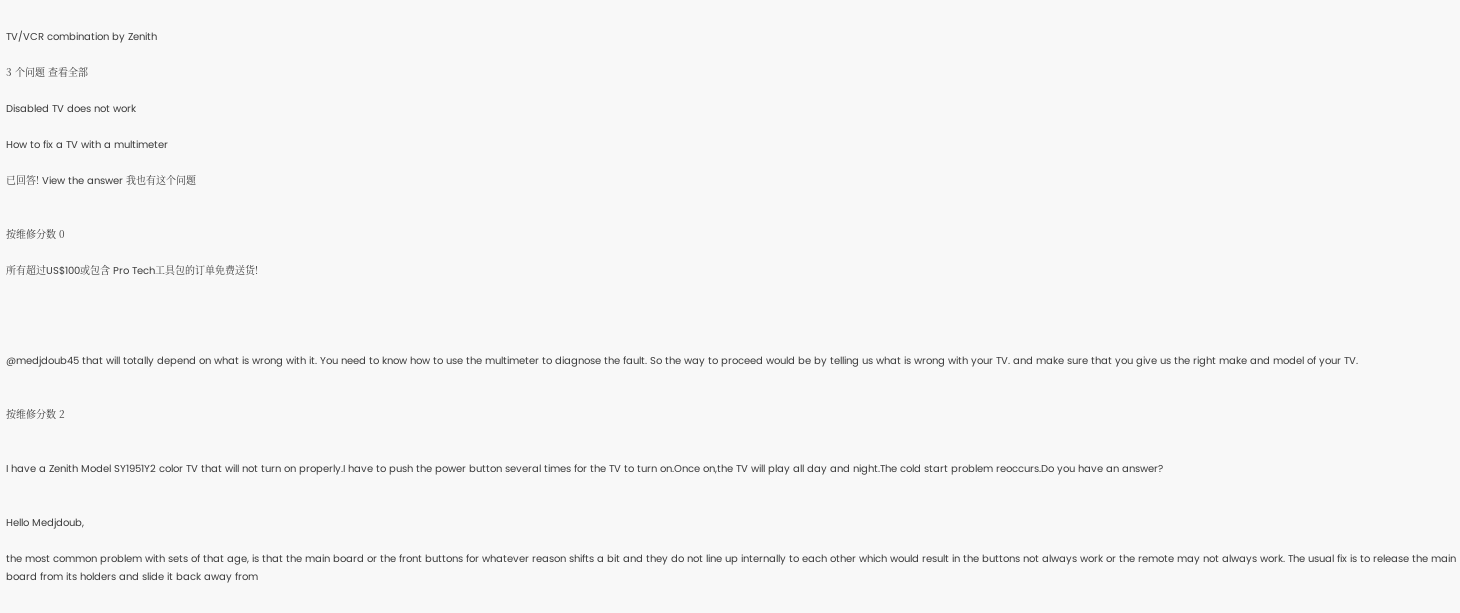TV/VCR combination by Zenith

3 个问题 查看全部

Disabled TV does not work

How to fix a TV with a multimeter

已回答! View the answer 我也有这个问题


按维修分数 0

所有超过US$100或包含 Pro Tech工具包的订单免费送货!




@medjdoub45 that will totally depend on what is wrong with it. You need to know how to use the multimeter to diagnose the fault. So the way to proceed would be by telling us what is wrong with your TV. and make sure that you give us the right make and model of your TV.


按维修分数 2


I have a Zenith Model SY1951Y2 color TV that will not turn on properly.I have to push the power button several times for the TV to turn on.Once on,the TV will play all day and night.The cold start problem reoccurs.Do you have an answer?


Hello Medjdoub,

the most common problem with sets of that age, is that the main board or the front buttons for whatever reason shifts a bit and they do not line up internally to each other which would result in the buttons not always work or the remote may not always work. The usual fix is to release the main board from its holders and slide it back away from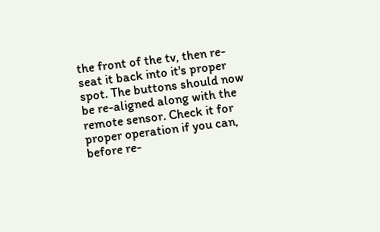the front of the tv, then re-seat it back into it's proper spot. The buttons should now be re-aligned along with the remote sensor. Check it for proper operation if you can, before re-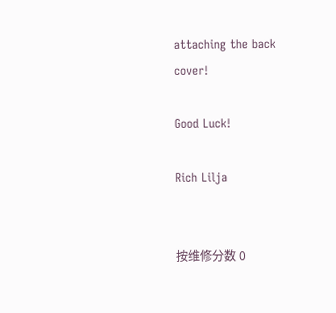attaching the back cover!

Good Luck!

Rich Lilja


按维修分数 0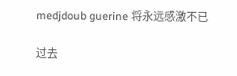medjdoub guerine 将永远感激不已

过去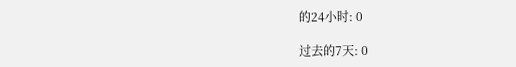的24小时: 0

过去的7天: 0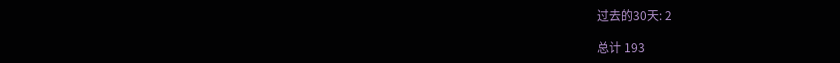过去的30天: 2

总计 193